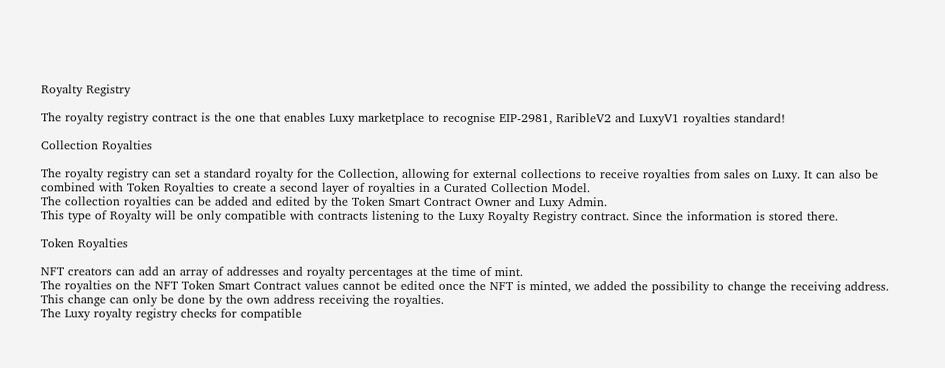Royalty Registry

The royalty registry contract is the one that enables Luxy marketplace to recognise EIP-2981, RaribleV2 and LuxyV1 royalties standard!

Collection Royalties

The royalty registry can set a standard royalty for the Collection, allowing for external collections to receive royalties from sales on Luxy. It can also be combined with Token Royalties to create a second layer of royalties in a Curated Collection Model.
The collection royalties can be added and edited by the Token Smart Contract Owner and Luxy Admin.
This type of Royalty will be only compatible with contracts listening to the Luxy Royalty Registry contract. Since the information is stored there.

Token Royalties

NFT creators can add an array of addresses and royalty percentages at the time of mint.
The royalties on the NFT Token Smart Contract values cannot be edited once the NFT is minted, we added the possibility to change the receiving address. This change can only be done by the own address receiving the royalties.
The Luxy royalty registry checks for compatible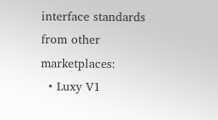interface standards from other marketplaces:
  • Luxy V1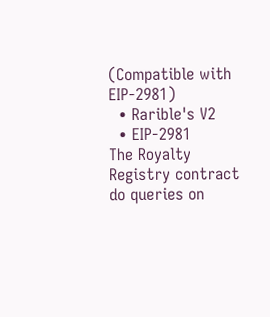(Compatible with EIP-2981)
  • Rarible's V2
  • EIP-2981
The Royalty Registry contract do queries on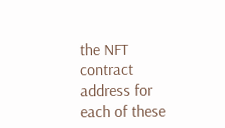the NFT contract address for each of these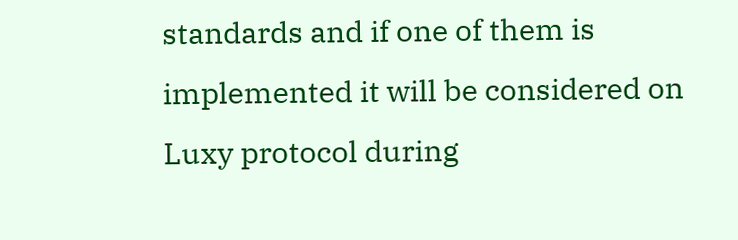standards and if one of them is implemented it will be considered on Luxy protocol during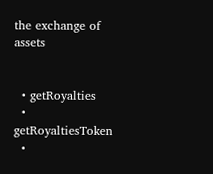the exchange of assets


  • getRoyalties
  • getRoyaltiesToken
  •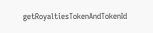getRoyaltiesTokenAndTokenId